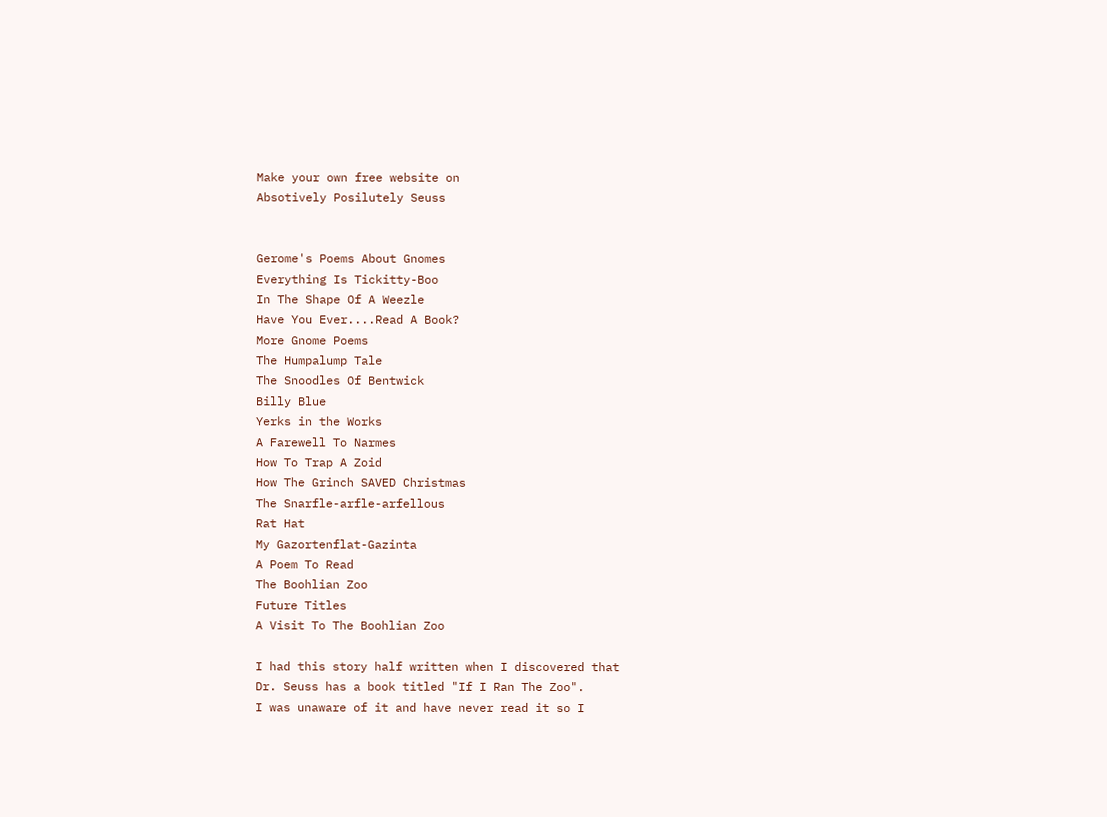Make your own free website on
Absotively Posilutely Seuss


Gerome's Poems About Gnomes
Everything Is Tickitty-Boo
In The Shape Of A Weezle
Have You Ever....Read A Book?
More Gnome Poems
The Humpalump Tale
The Snoodles Of Bentwick
Billy Blue
Yerks in the Works
A Farewell To Narmes
How To Trap A Zoid
How The Grinch SAVED Christmas
The Snarfle-arfle-arfellous
Rat Hat
My Gazortenflat-Gazinta
A Poem To Read
The Boohlian Zoo
Future Titles
A Visit To The Boohlian Zoo

I had this story half written when I discovered that
Dr. Seuss has a book titled "If I Ran The Zoo".
I was unaware of it and have never read it so I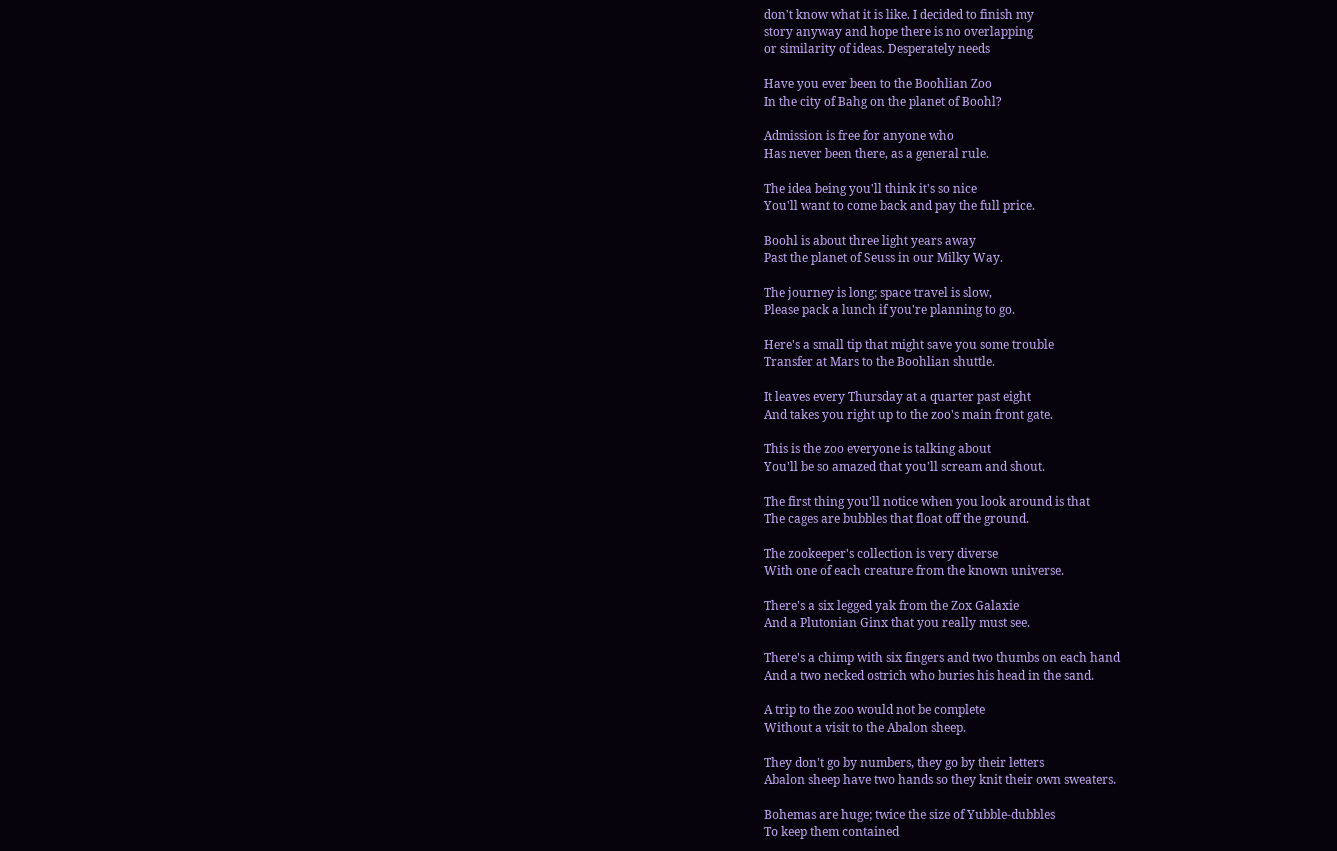don't know what it is like. I decided to finish my
story anyway and hope there is no overlapping
or similarity of ideas. Desperately needs

Have you ever been to the Boohlian Zoo
In the city of Bahg on the planet of Boohl?

Admission is free for anyone who
Has never been there, as a general rule.

The idea being you'll think it's so nice
You'll want to come back and pay the full price.

Boohl is about three light years away
Past the planet of Seuss in our Milky Way.

The journey is long; space travel is slow,
Please pack a lunch if you're planning to go.

Here's a small tip that might save you some trouble
Transfer at Mars to the Boohlian shuttle.

It leaves every Thursday at a quarter past eight
And takes you right up to the zoo's main front gate.

This is the zoo everyone is talking about
You'll be so amazed that you'll scream and shout.

The first thing you'll notice when you look around is that
The cages are bubbles that float off the ground.

The zookeeper's collection is very diverse
With one of each creature from the known universe.

There's a six legged yak from the Zox Galaxie
And a Plutonian Ginx that you really must see.

There's a chimp with six fingers and two thumbs on each hand
And a two necked ostrich who buries his head in the sand.

A trip to the zoo would not be complete
Without a visit to the Abalon sheep.

They don't go by numbers, they go by their letters
Abalon sheep have two hands so they knit their own sweaters.

Bohemas are huge; twice the size of Yubble-dubbles
To keep them contained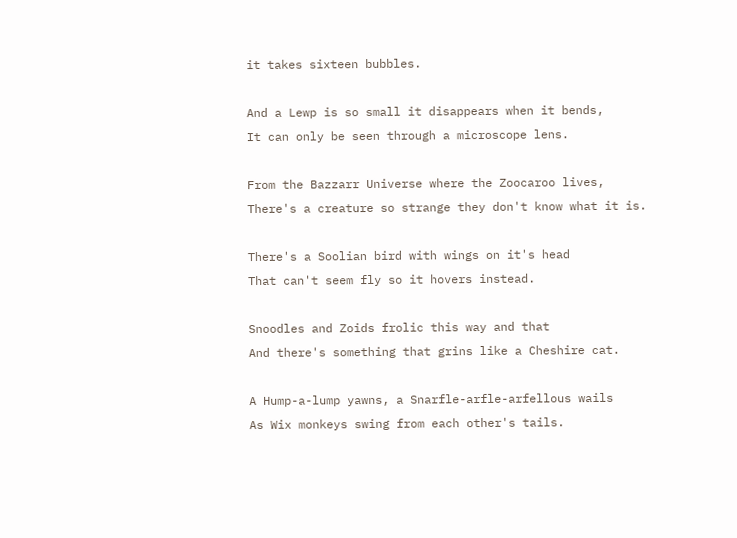it takes sixteen bubbles.

And a Lewp is so small it disappears when it bends,
It can only be seen through a microscope lens.

From the Bazzarr Universe where the Zoocaroo lives,
There's a creature so strange they don't know what it is.

There's a Soolian bird with wings on it's head
That can't seem fly so it hovers instead.

Snoodles and Zoids frolic this way and that
And there's something that grins like a Cheshire cat.

A Hump-a-lump yawns, a Snarfle-arfle-arfellous wails
As Wix monkeys swing from each other's tails.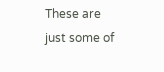These are just some of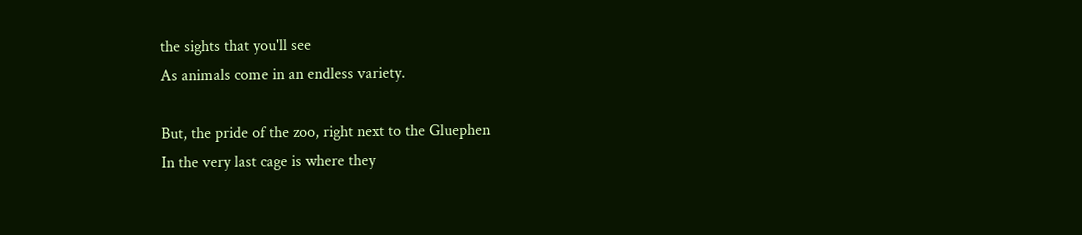the sights that you'll see
As animals come in an endless variety.

But, the pride of the zoo, right next to the Gluephen
In the very last cage is where they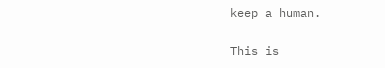keep a human.

This is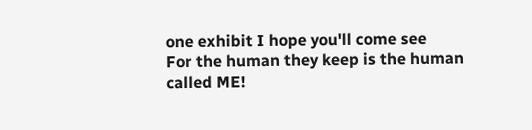one exhibit I hope you'll come see
For the human they keep is the human called ME!